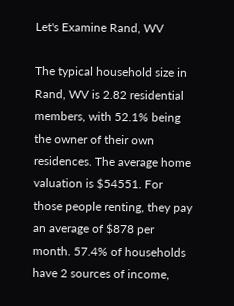Let's Examine Rand, WV

The typical household size in Rand, WV is 2.82 residential members, with 52.1% being the owner of their own residences. The average home valuation is $54551. For those people renting, they pay an average of $878 per month. 57.4% of households have 2 sources of income,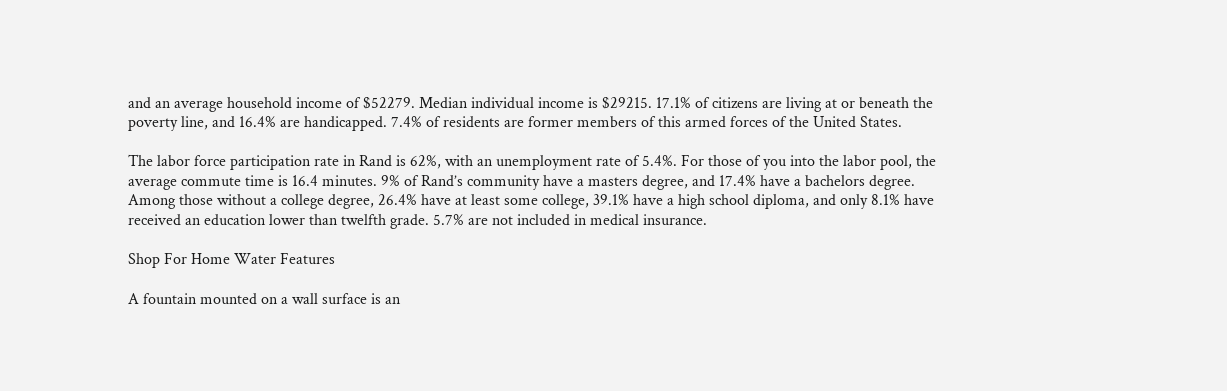and an average household income of $52279. Median individual income is $29215. 17.1% of citizens are living at or beneath the poverty line, and 16.4% are handicapped. 7.4% of residents are former members of this armed forces of the United States.

The labor force participation rate in Rand is 62%, with an unemployment rate of 5.4%. For those of you into the labor pool, the average commute time is 16.4 minutes. 9% of Rand’s community have a masters degree, and 17.4% have a bachelors degree. Among those without a college degree, 26.4% have at least some college, 39.1% have a high school diploma, and only 8.1% have received an education lower than twelfth grade. 5.7% are not included in medical insurance.

Shop For Home Water Features

A fountain mounted on a wall surface is an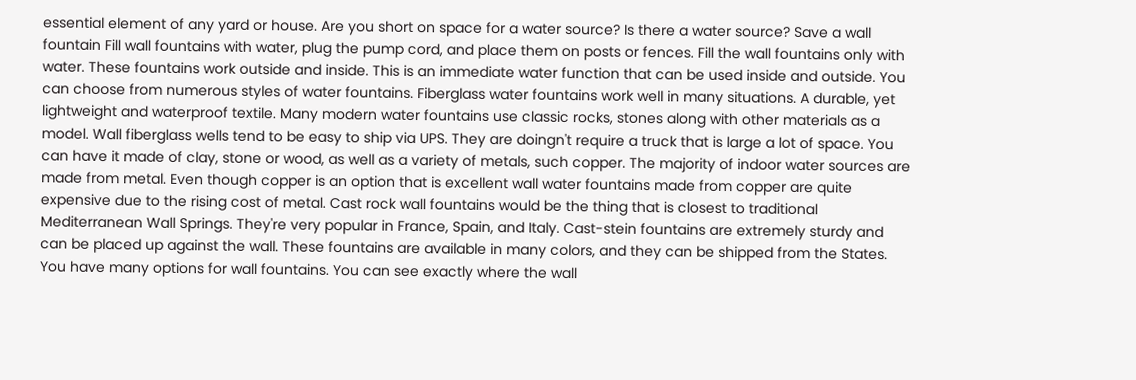essential element of any yard or house. Are you short on space for a water source? Is there a water source? Save a wall fountain Fill wall fountains with water, plug the pump cord, and place them on posts or fences. Fill the wall fountains only with water. These fountains work outside and inside. This is an immediate water function that can be used inside and outside. You can choose from numerous styles of water fountains. Fiberglass water fountains work well in many situations. A durable, yet lightweight and waterproof textile. Many modern water fountains use classic rocks, stones along with other materials as a model. Wall fiberglass wells tend to be easy to ship via UPS. They are doingn't require a truck that is large a lot of space. You can have it made of clay, stone or wood, as well as a variety of metals, such copper. The majority of indoor water sources are made from metal. Even though copper is an option that is excellent wall water fountains made from copper are quite expensive due to the rising cost of metal. Cast rock wall fountains would be the thing that is closest to traditional Mediterranean Wall Springs. They're very popular in France, Spain, and Italy. Cast-stein fountains are extremely sturdy and can be placed up against the wall. These fountains are available in many colors, and they can be shipped from the States. You have many options for wall fountains. You can see exactly where the wall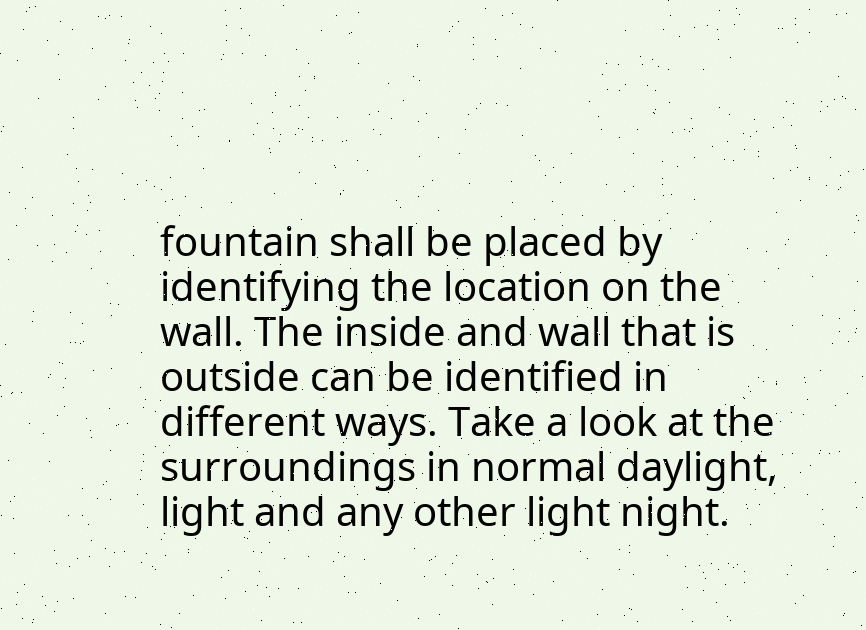fountain shall be placed by identifying the location on the wall. The inside and wall that is outside can be identified in different ways. Take a look at the surroundings in normal daylight, light and any other light night.